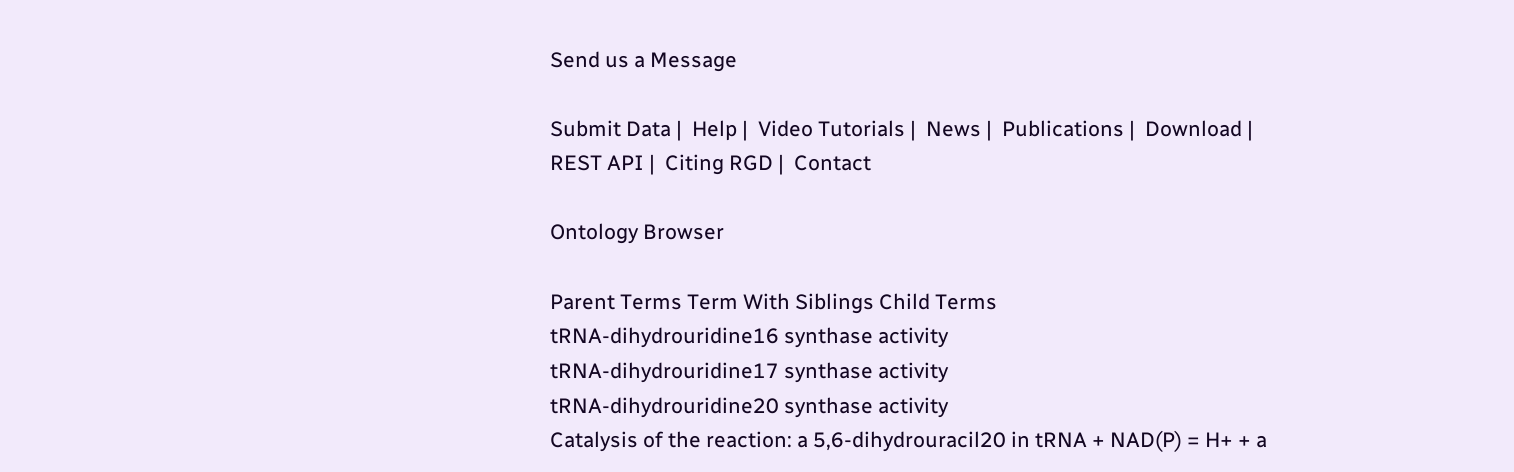Send us a Message

Submit Data |  Help |  Video Tutorials |  News |  Publications |  Download |  REST API |  Citing RGD |  Contact

Ontology Browser

Parent Terms Term With Siblings Child Terms
tRNA-dihydrouridine16 synthase activity
tRNA-dihydrouridine17 synthase activity
tRNA-dihydrouridine20 synthase activity
Catalysis of the reaction: a 5,6-dihydrouracil20 in tRNA + NAD(P) = H+ + a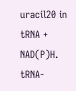uracil20 in tRNA + NAD(P)H.
tRNA-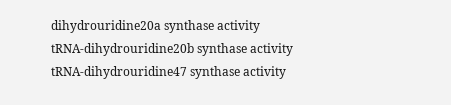dihydrouridine20a synthase activity
tRNA-dihydrouridine20b synthase activity
tRNA-dihydrouridine47 synthase activity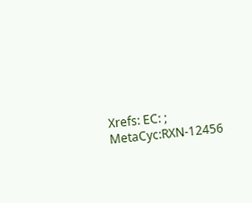Xrefs: EC: ;   MetaCyc:RXN-12456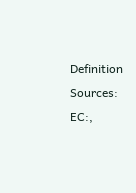Definition Sources: EC:,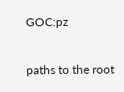GOC:pz

paths to the root